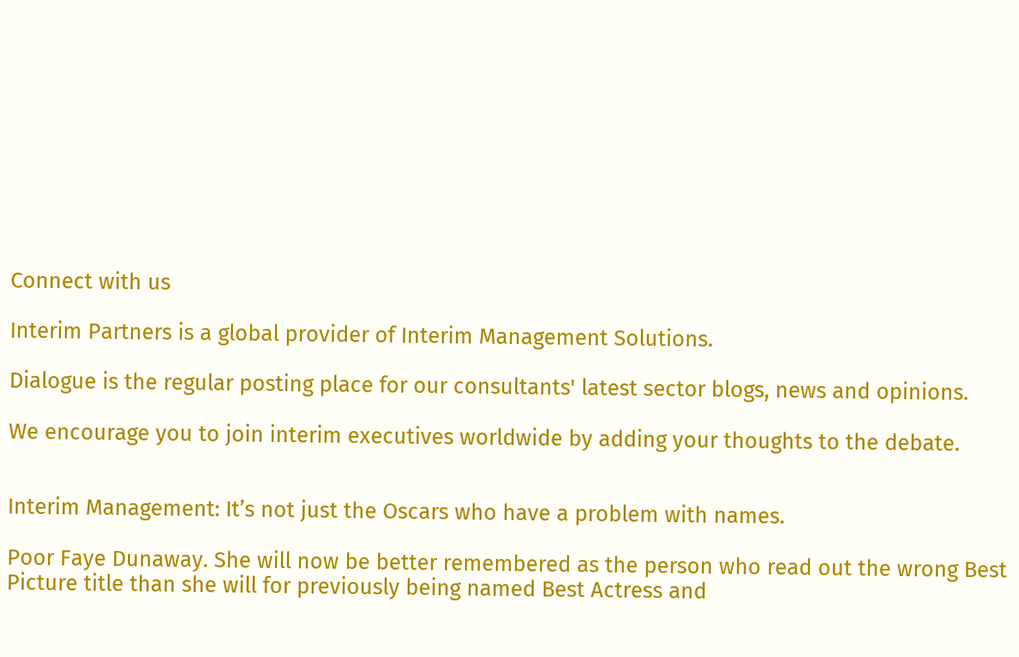Connect with us

Interim Partners is a global provider of Interim Management Solutions.

Dialogue is the regular posting place for our consultants' latest sector blogs, news and opinions.

We encourage you to join interim executives worldwide by adding your thoughts to the debate.


Interim Management: It’s not just the Oscars who have a problem with names.

Poor Faye Dunaway. She will now be better remembered as the person who read out the wrong Best Picture title than she will for previously being named Best Actress and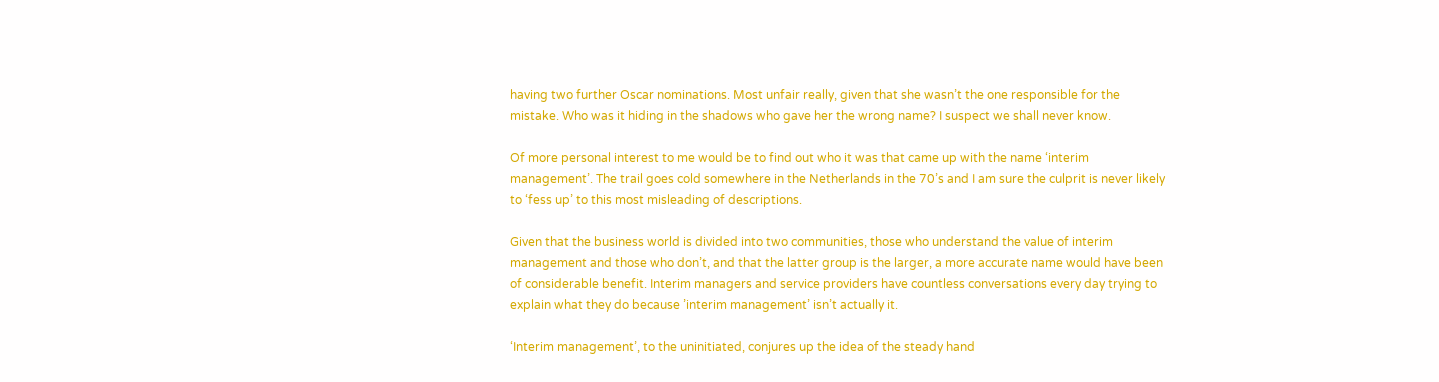having two further Oscar nominations. Most unfair really, given that she wasn’t the one responsible for the mistake. Who was it hiding in the shadows who gave her the wrong name? I suspect we shall never know.

Of more personal interest to me would be to find out who it was that came up with the name ‘interim management’. The trail goes cold somewhere in the Netherlands in the 70’s and I am sure the culprit is never likely to ‘fess up’ to this most misleading of descriptions.

Given that the business world is divided into two communities, those who understand the value of interim management and those who don’t, and that the latter group is the larger, a more accurate name would have been of considerable benefit. Interim managers and service providers have countless conversations every day trying to explain what they do because ’interim management’ isn’t actually it.

‘Interim management’, to the uninitiated, conjures up the idea of the steady hand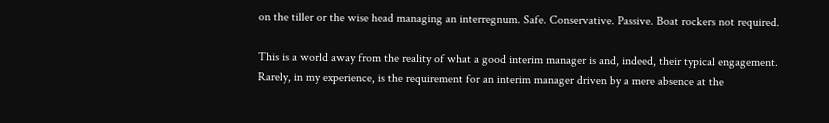on the tiller or the wise head managing an interregnum. Safe. Conservative. Passive. Boat rockers not required.

This is a world away from the reality of what a good interim manager is and, indeed, their typical engagement. Rarely, in my experience, is the requirement for an interim manager driven by a mere absence at the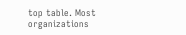top table. Most organizations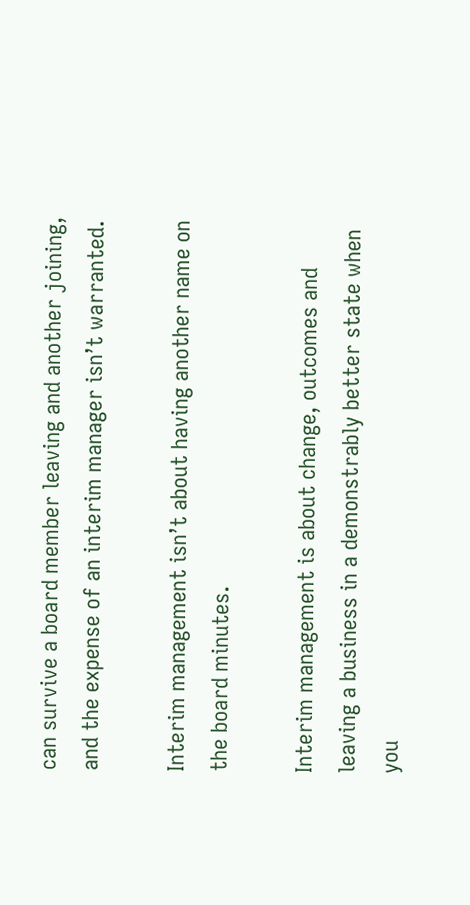can survive a board member leaving and another joining, and the expense of an interim manager isn’t warranted.

Interim management isn’t about having another name on the board minutes.

Interim management is about change, outcomes and leaving a business in a demonstrably better state when you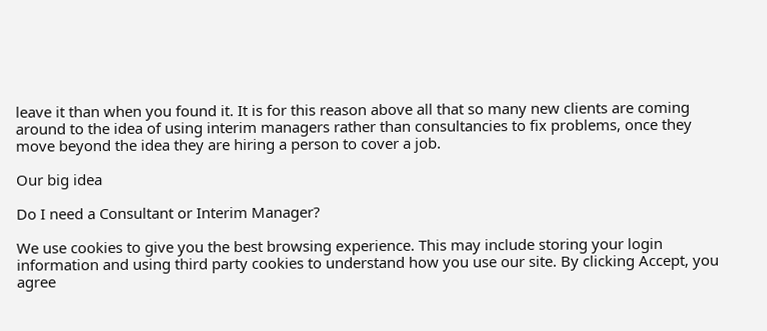leave it than when you found it. It is for this reason above all that so many new clients are coming around to the idea of using interim managers rather than consultancies to fix problems, once they move beyond the idea they are hiring a person to cover a job.

Our big idea

Do I need a Consultant or Interim Manager?

We use cookies to give you the best browsing experience. This may include storing your login information and using third party cookies to understand how you use our site. By clicking Accept, you agree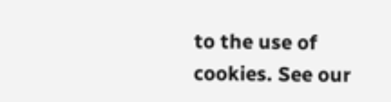to the use of cookies. See our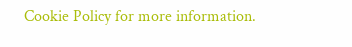Cookie Policy for more information.